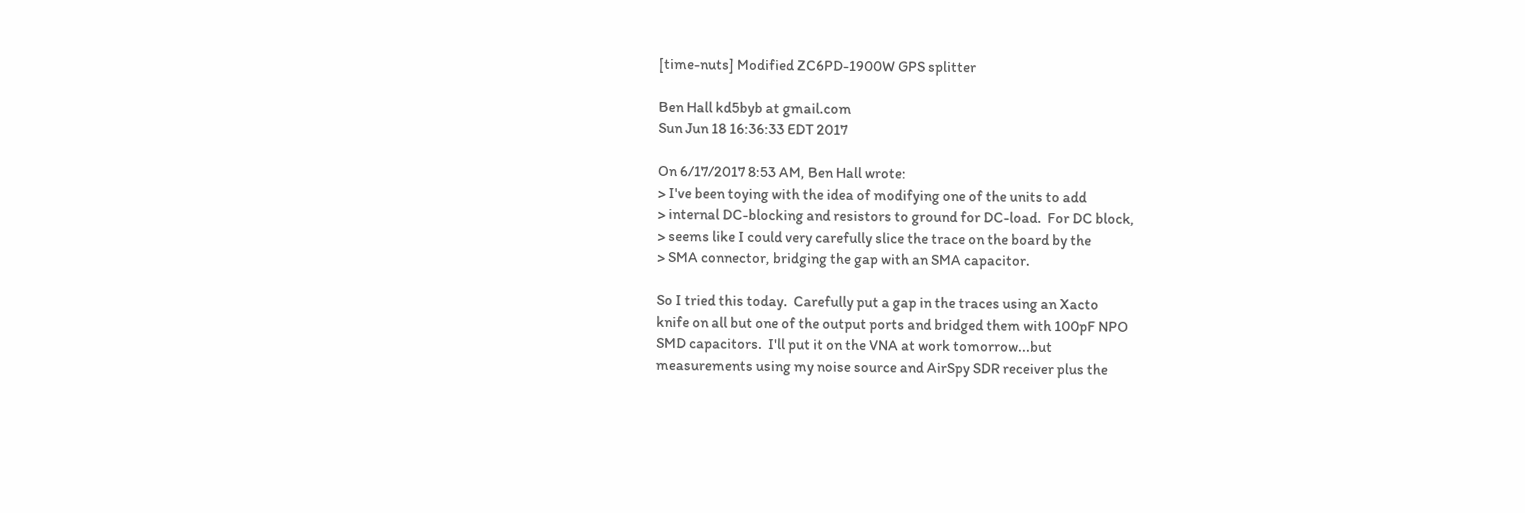[time-nuts] Modified ZC6PD-1900W GPS splitter

Ben Hall kd5byb at gmail.com
Sun Jun 18 16:36:33 EDT 2017

On 6/17/2017 8:53 AM, Ben Hall wrote:
> I've been toying with the idea of modifying one of the units to add
> internal DC-blocking and resistors to ground for DC-load.  For DC block,
> seems like I could very carefully slice the trace on the board by the
> SMA connector, bridging the gap with an SMA capacitor.

So I tried this today.  Carefully put a gap in the traces using an Xacto
knife on all but one of the output ports and bridged them with 100pF NPO
SMD capacitors.  I'll put it on the VNA at work tomorrow...but
measurements using my noise source and AirSpy SDR receiver plus the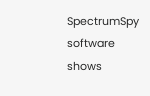SpectrumSpy software shows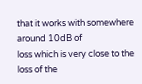that it works with somewhere around 10dB of
loss which is very close to the loss of the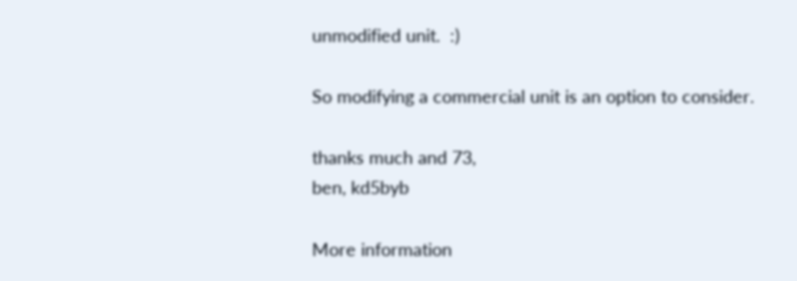unmodified unit.  :)

So modifying a commercial unit is an option to consider.

thanks much and 73,
ben, kd5byb

More information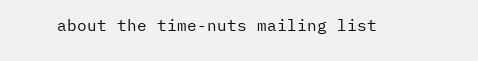about the time-nuts mailing list